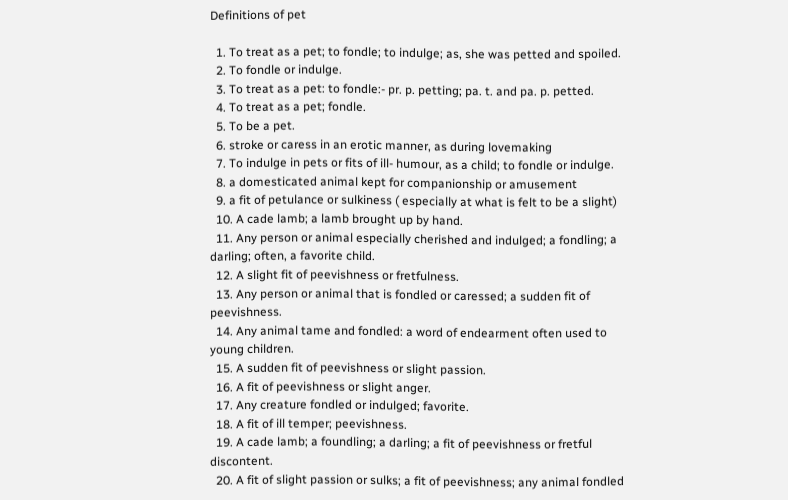Definitions of pet

  1. To treat as a pet; to fondle; to indulge; as, she was petted and spoiled.
  2. To fondle or indulge.
  3. To treat as a pet: to fondle:- pr. p. petting; pa. t. and pa. p. petted.
  4. To treat as a pet; fondle.
  5. To be a pet.
  6. stroke or caress in an erotic manner, as during lovemaking
  7. To indulge in pets or fits of ill- humour, as a child; to fondle or indulge.
  8. a domesticated animal kept for companionship or amusement
  9. a fit of petulance or sulkiness ( especially at what is felt to be a slight)
  10. A cade lamb; a lamb brought up by hand.
  11. Any person or animal especially cherished and indulged; a fondling; a darling; often, a favorite child.
  12. A slight fit of peevishness or fretfulness.
  13. Any person or animal that is fondled or caressed; a sudden fit of peevishness.
  14. Any animal tame and fondled: a word of endearment often used to young children.
  15. A sudden fit of peevishness or slight passion.
  16. A fit of peevishness or slight anger.
  17. Any creature fondled or indulged; favorite.
  18. A fit of ill temper; peevishness.
  19. A cade lamb; a foundling; a darling; a fit of peevishness or fretful discontent.
  20. A fit of slight passion or sulks; a fit of peevishness; any animal fondled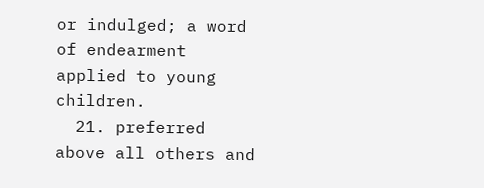or indulged; a word of endearment applied to young children.
  21. preferred above all others and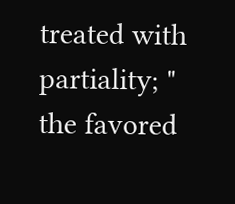treated with partiality; " the favored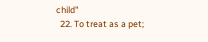child"
  22. To treat as a pet;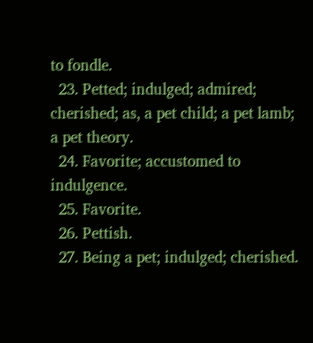to fondle.
  23. Petted; indulged; admired; cherished; as, a pet child; a pet lamb; a pet theory.
  24. Favorite; accustomed to indulgence.
  25. Favorite.
  26. Pettish.
  27. Being a pet; indulged; cherished.